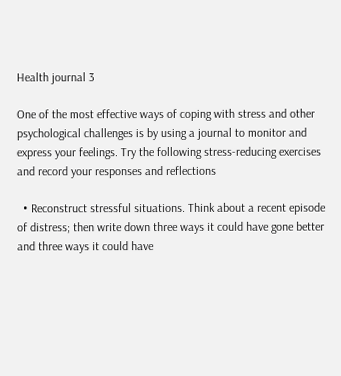Health journal 3

One of the most effective ways of coping with stress and other psychological challenges is by using a journal to monitor and express your feelings. Try the following stress-reducing exercises and record your responses and reflections

  • Reconstruct stressful situations. Think about a recent episode of distress; then write down three ways it could have gone better and three ways it could have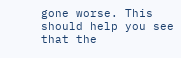gone worse. This should help you see that the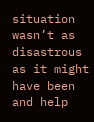situation wasn’t as disastrous as it might have been and help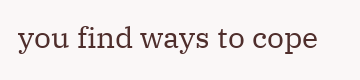you find ways to cope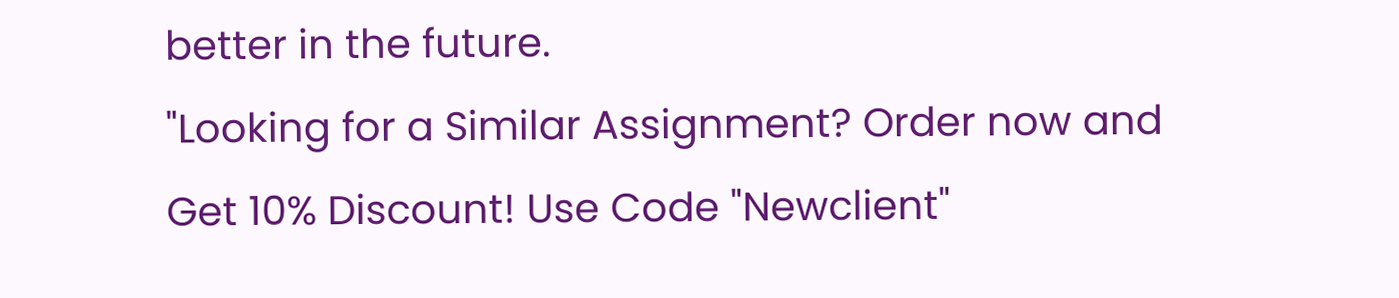better in the future.
"Looking for a Similar Assignment? Order now and Get 10% Discount! Use Code "Newclient"